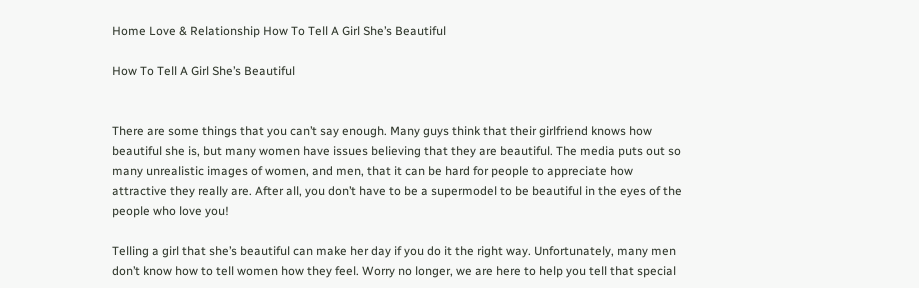Home Love & Relationship How To Tell A Girl She’s Beautiful

How To Tell A Girl She’s Beautiful


There are some things that you can’t say enough. Many guys think that their girlfriend knows how beautiful she is, but many women have issues believing that they are beautiful. The media puts out so many unrealistic images of women, and men, that it can be hard for people to appreciate how attractive they really are. After all, you don’t have to be a supermodel to be beautiful in the eyes of the people who love you!

Telling a girl that she’s beautiful can make her day if you do it the right way. Unfortunately, many men don’t know how to tell women how they feel. Worry no longer, we are here to help you tell that special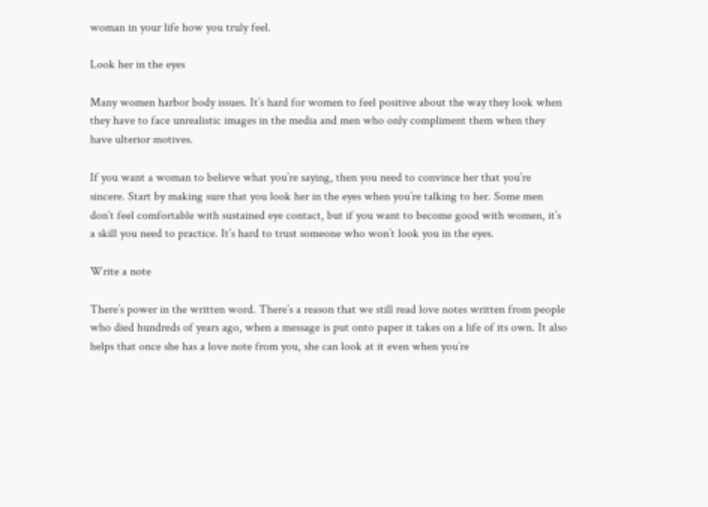woman in your life how you truly feel.

Look her in the eyes

Many women harbor body issues. It’s hard for women to feel positive about the way they look when they have to face unrealistic images in the media and men who only compliment them when they have ulterior motives.

If you want a woman to believe what you’re saying, then you need to convince her that you’re sincere. Start by making sure that you look her in the eyes when you’re talking to her. Some men don’t feel comfortable with sustained eye contact, but if you want to become good with women, it’s a skill you need to practice. It’s hard to trust someone who won’t look you in the eyes.

Write a note

There’s power in the written word. There’s a reason that we still read love notes written from people who died hundreds of years ago, when a message is put onto paper it takes on a life of its own. It also helps that once she has a love note from you, she can look at it even when you’re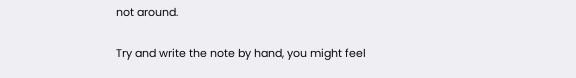not around.

Try and write the note by hand, you might feel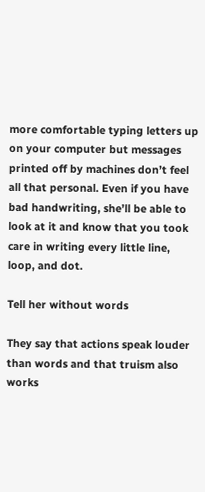more comfortable typing letters up on your computer but messages printed off by machines don’t feel all that personal. Even if you have bad handwriting, she’ll be able to look at it and know that you took care in writing every little line, loop, and dot.

Tell her without words

They say that actions speak louder than words and that truism also works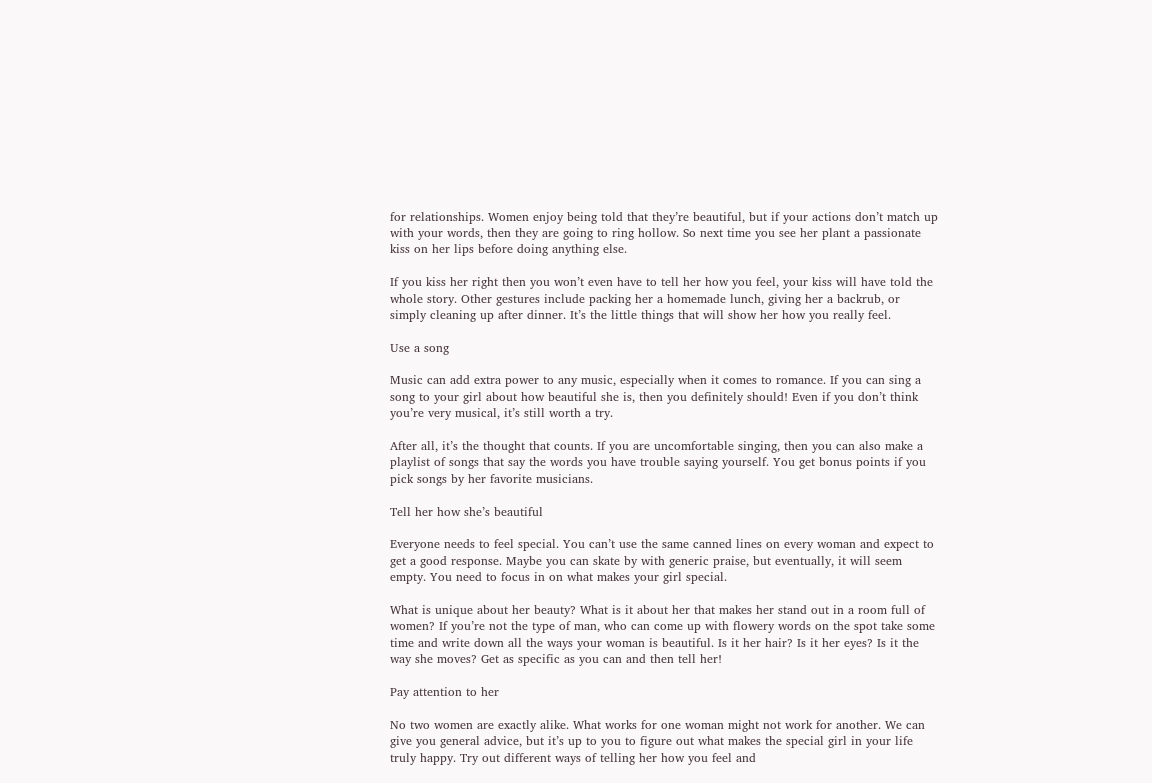for relationships. Women enjoy being told that they’re beautiful, but if your actions don’t match up with your words, then they are going to ring hollow. So next time you see her plant a passionate kiss on her lips before doing anything else.

If you kiss her right then you won’t even have to tell her how you feel, your kiss will have told the whole story. Other gestures include packing her a homemade lunch, giving her a backrub, or simply cleaning up after dinner. It’s the little things that will show her how you really feel.

Use a song

Music can add extra power to any music, especially when it comes to romance. If you can sing a song to your girl about how beautiful she is, then you definitely should! Even if you don’t think you’re very musical, it’s still worth a try.

After all, it’s the thought that counts. If you are uncomfortable singing, then you can also make a playlist of songs that say the words you have trouble saying yourself. You get bonus points if you pick songs by her favorite musicians.

Tell her how she’s beautiful

Everyone needs to feel special. You can’t use the same canned lines on every woman and expect to get a good response. Maybe you can skate by with generic praise, but eventually, it will seem empty. You need to focus in on what makes your girl special.

What is unique about her beauty? What is it about her that makes her stand out in a room full of women? If you’re not the type of man, who can come up with flowery words on the spot take some time and write down all the ways your woman is beautiful. Is it her hair? Is it her eyes? Is it the way she moves? Get as specific as you can and then tell her!

Pay attention to her

No two women are exactly alike. What works for one woman might not work for another. We can give you general advice, but it’s up to you to figure out what makes the special girl in your life truly happy. Try out different ways of telling her how you feel and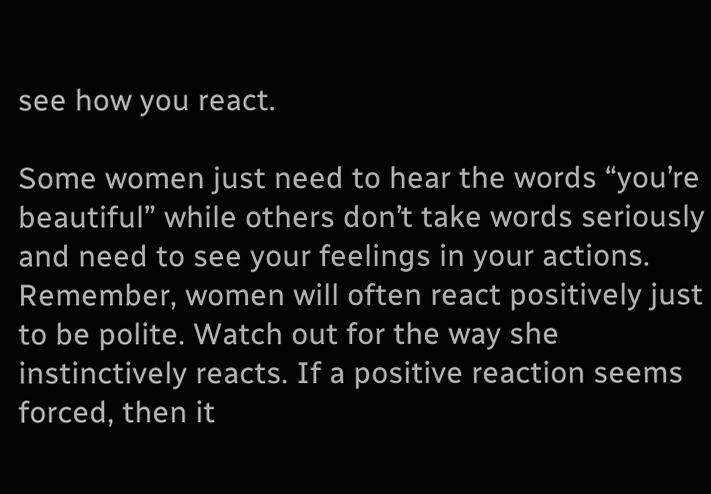see how you react.

Some women just need to hear the words “you’re beautiful” while others don’t take words seriously and need to see your feelings in your actions. Remember, women will often react positively just to be polite. Watch out for the way she instinctively reacts. If a positive reaction seems forced, then it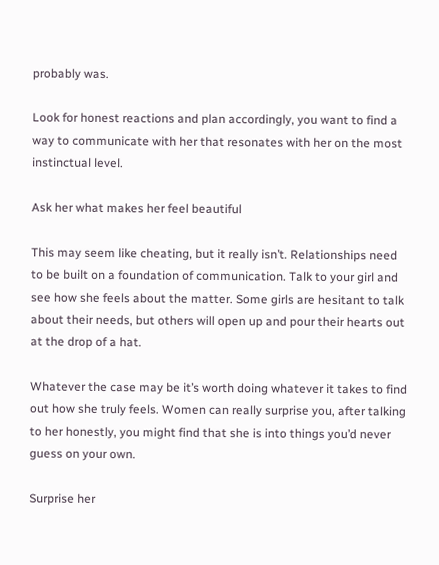probably was.

Look for honest reactions and plan accordingly, you want to find a way to communicate with her that resonates with her on the most instinctual level.

Ask her what makes her feel beautiful

This may seem like cheating, but it really isn’t. Relationships need to be built on a foundation of communication. Talk to your girl and see how she feels about the matter. Some girls are hesitant to talk about their needs, but others will open up and pour their hearts out at the drop of a hat.

Whatever the case may be it’s worth doing whatever it takes to find out how she truly feels. Women can really surprise you, after talking to her honestly, you might find that she is into things you’d never guess on your own.

Surprise her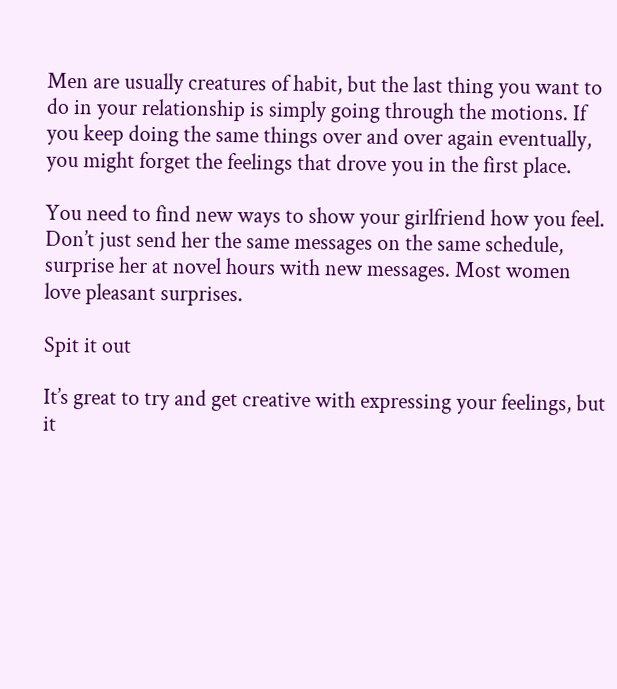Men are usually creatures of habit, but the last thing you want to do in your relationship is simply going through the motions. If you keep doing the same things over and over again eventually, you might forget the feelings that drove you in the first place.

You need to find new ways to show your girlfriend how you feel. Don’t just send her the same messages on the same schedule, surprise her at novel hours with new messages. Most women love pleasant surprises.

Spit it out

It’s great to try and get creative with expressing your feelings, but it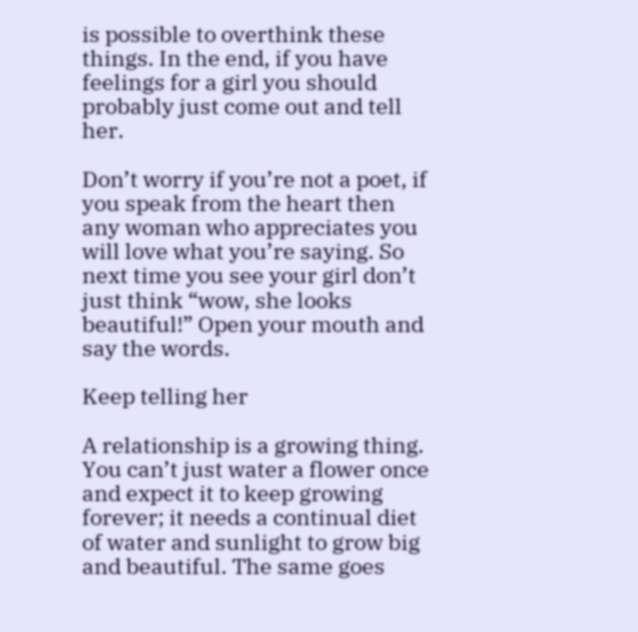is possible to overthink these things. In the end, if you have feelings for a girl you should probably just come out and tell her.

Don’t worry if you’re not a poet, if you speak from the heart then any woman who appreciates you will love what you’re saying. So next time you see your girl don’t just think “wow, she looks beautiful!” Open your mouth and say the words.

Keep telling her

A relationship is a growing thing. You can’t just water a flower once and expect it to keep growing forever; it needs a continual diet of water and sunlight to grow big and beautiful. The same goes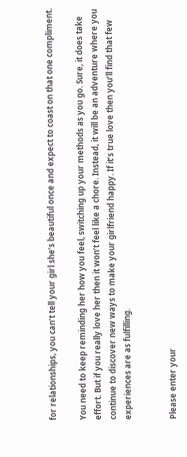for relationships, you can’t tell your girl she’s beautiful once and expect to coast on that one compliment.

You need to keep reminding her how you feel, switching up your methods as you go. Sure, it does take effort. But if you really love her then it won’t feel like a chore. Instead, it will be an adventure where you continue to discover new ways to make your girlfriend happy. If it’s true love then you’ll find that few experiences are as fulfilling.


Please enter your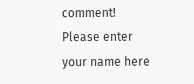comment!
Please enter your name here